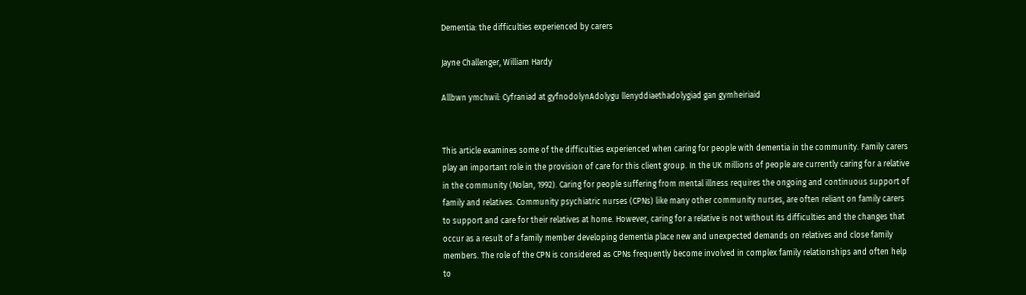Dementia: the difficulties experienced by carers

Jayne Challenger, William Hardy

Allbwn ymchwil: Cyfraniad at gyfnodolynAdolygu llenyddiaethadolygiad gan gymheiriaid


This article examines some of the difficulties experienced when caring for people with dementia in the community. Family carers play an important role in the provision of care for this client group. In the UK millions of people are currently caring for a relative in the community (Nolan, 1992). Caring for people suffering from mental illness requires the ongoing and continuous support of family and relatives. Community psychiatric nurses (CPNs) like many other community nurses, are often reliant on family carers to support and care for their relatives at home. However, caring for a relative is not without its difficulties and the changes that occur as a result of a family member developing dementia place new and unexpected demands on relatives and close family members. The role of the CPN is considered as CPNs frequently become involved in complex family relationships and often help to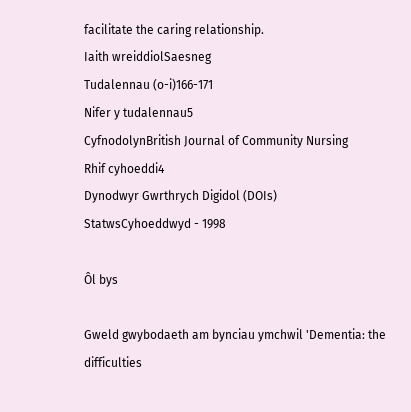facilitate the caring relationship.
Iaith wreiddiolSaesneg
Tudalennau (o-i)166-171
Nifer y tudalennau5
CyfnodolynBritish Journal of Community Nursing
Rhif cyhoeddi4
Dynodwyr Gwrthrych Digidol (DOIs)
StatwsCyhoeddwyd - 1998

Ôl bys

Gweld gwybodaeth am bynciau ymchwil 'Dementia: the difficulties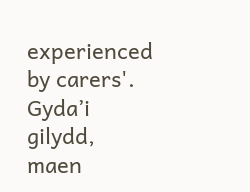experienced by carers'. Gyda’i gilydd, maen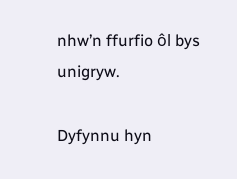nhw’n ffurfio ôl bys unigryw.

Dyfynnu hyn